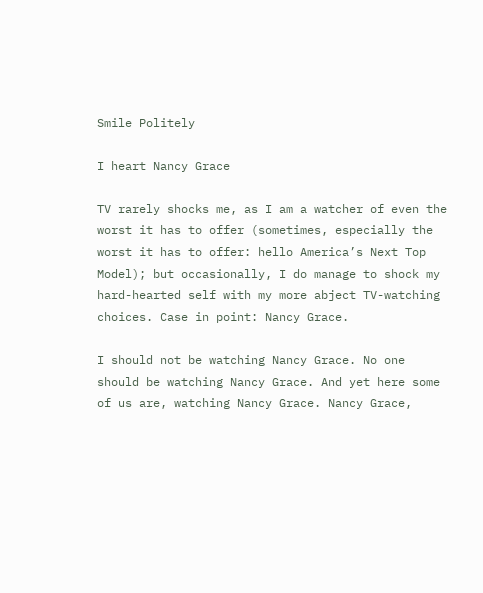Smile Politely

I heart Nancy Grace

TV rarely shocks me, as I am a watcher of even the worst it has to offer (sometimes, especially the worst it has to offer: hello America’s Next Top Model); but occasionally, I do manage to shock my hard-hearted self with my more abject TV-watching choices. Case in point: Nancy Grace.

I should not be watching Nancy Grace. No one should be watching Nancy Grace. And yet here some of us are, watching Nancy Grace. Nancy Grace,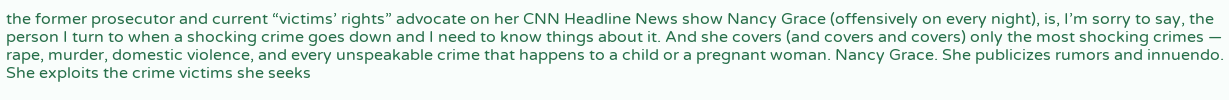the former prosecutor and current “victims’ rights” advocate on her CNN Headline News show Nancy Grace (offensively on every night), is, I’m sorry to say, the person I turn to when a shocking crime goes down and I need to know things about it. And she covers (and covers and covers) only the most shocking crimes — rape, murder, domestic violence, and every unspeakable crime that happens to a child or a pregnant woman. Nancy Grace. She publicizes rumors and innuendo. She exploits the crime victims she seeks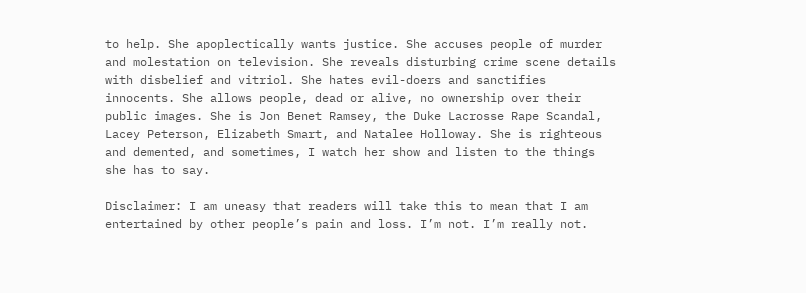to help. She apoplectically wants justice. She accuses people of murder and molestation on television. She reveals disturbing crime scene details with disbelief and vitriol. She hates evil-doers and sanctifies innocents. She allows people, dead or alive, no ownership over their public images. She is Jon Benet Ramsey, the Duke Lacrosse Rape Scandal, Lacey Peterson, Elizabeth Smart, and Natalee Holloway. She is righteous and demented, and sometimes, I watch her show and listen to the things she has to say.

Disclaimer: I am uneasy that readers will take this to mean that I am entertained by other people’s pain and loss. I’m not. I’m really not.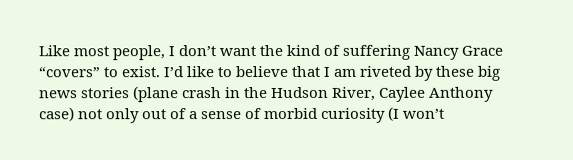Like most people, I don’t want the kind of suffering Nancy Grace “covers” to exist. I’d like to believe that I am riveted by these big news stories (plane crash in the Hudson River, Caylee Anthony case) not only out of a sense of morbid curiosity (I won’t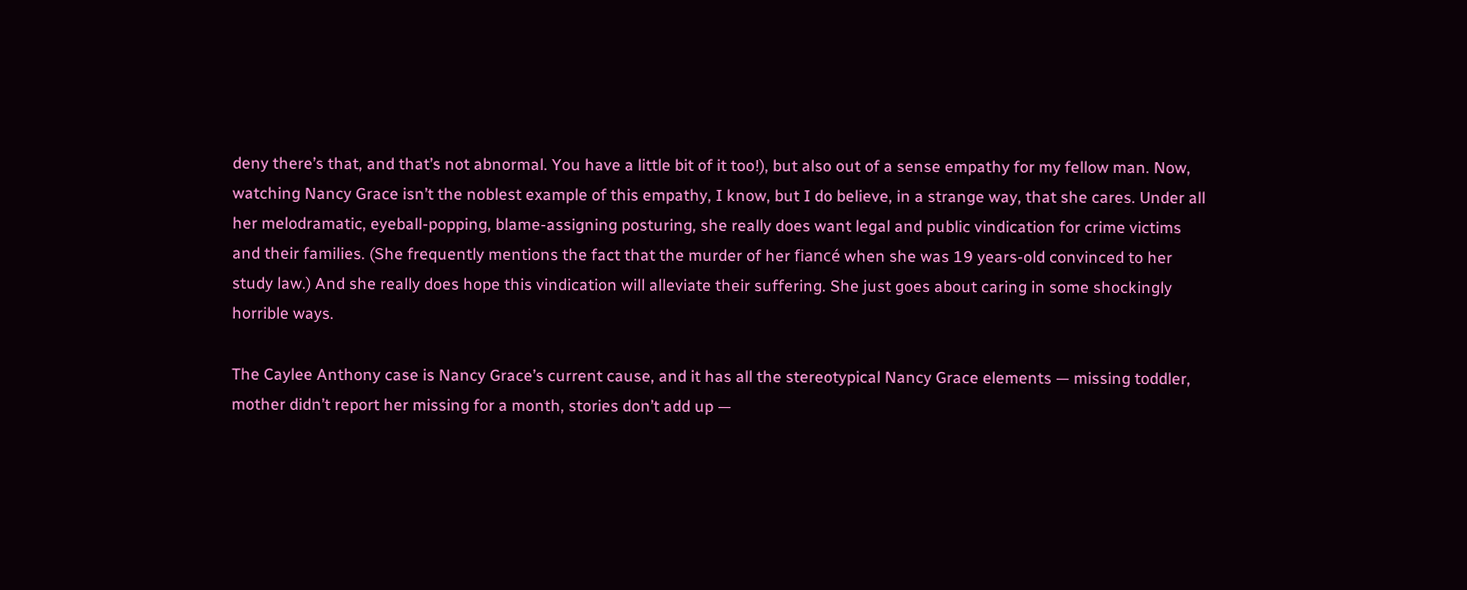deny there’s that, and that’s not abnormal. You have a little bit of it too!), but also out of a sense empathy for my fellow man. Now, watching Nancy Grace isn’t the noblest example of this empathy, I know, but I do believe, in a strange way, that she cares. Under all her melodramatic, eyeball-popping, blame-assigning posturing, she really does want legal and public vindication for crime victims and their families. (She frequently mentions the fact that the murder of her fiancé when she was 19 years-old convinced to her study law.) And she really does hope this vindication will alleviate their suffering. She just goes about caring in some shockingly horrible ways.

The Caylee Anthony case is Nancy Grace’s current cause, and it has all the stereotypical Nancy Grace elements — missing toddler, mother didn’t report her missing for a month, stories don’t add up —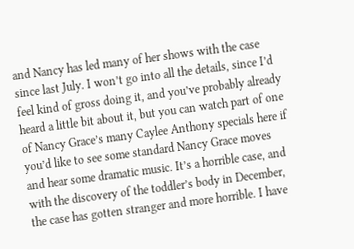and Nancy has led many of her shows with the case since last July. I won’t go into all the details, since I’d feel kind of gross doing it, and you’ve probably already heard a little bit about it, but you can watch part of one of Nancy Grace’s many Caylee Anthony specials here if you’d like to see some standard Nancy Grace moves and hear some dramatic music. It’s a horrible case, and with the discovery of the toddler’s body in December, the case has gotten stranger and more horrible. I have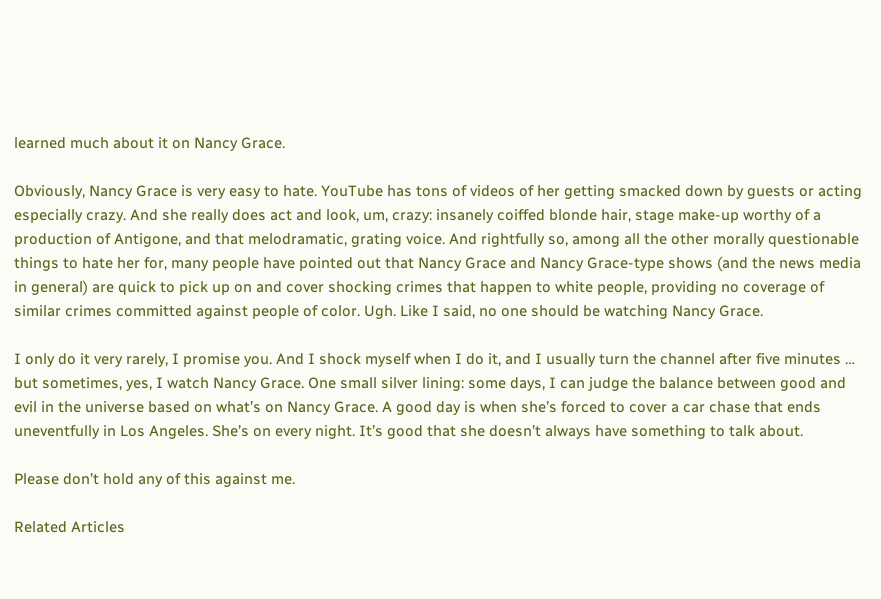learned much about it on Nancy Grace.

Obviously, Nancy Grace is very easy to hate. YouTube has tons of videos of her getting smacked down by guests or acting especially crazy. And she really does act and look, um, crazy: insanely coiffed blonde hair, stage make-up worthy of a production of Antigone, and that melodramatic, grating voice. And rightfully so, among all the other morally questionable things to hate her for, many people have pointed out that Nancy Grace and Nancy Grace-type shows (and the news media in general) are quick to pick up on and cover shocking crimes that happen to white people, providing no coverage of similar crimes committed against people of color. Ugh. Like I said, no one should be watching Nancy Grace.

I only do it very rarely, I promise you. And I shock myself when I do it, and I usually turn the channel after five minutes … but sometimes, yes, I watch Nancy Grace. One small silver lining: some days, I can judge the balance between good and evil in the universe based on what’s on Nancy Grace. A good day is when she’s forced to cover a car chase that ends uneventfully in Los Angeles. She’s on every night. It’s good that she doesn’t always have something to talk about.

Please don’t hold any of this against me.

Related Articles